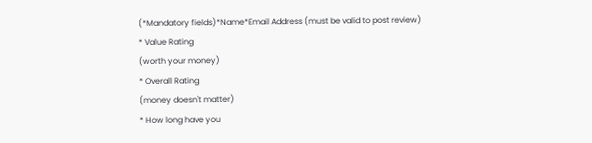(*Mandatory fields)*Name*Email Address (must be valid to post review)
* Value Rating
(worth your money)
* Overall Rating
(money doesn't matter)
* How long have you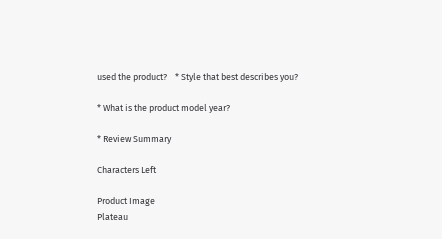used the product?    * Style that best describes you?

* What is the product model year?

* Review Summary

Characters Left

Product Image
Plateau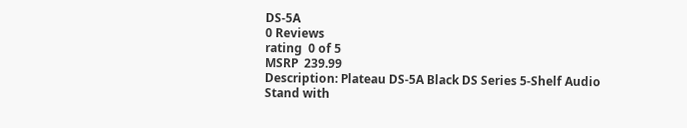DS-5A
0 Reviews
rating  0 of 5
MSRP  239.99
Description: Plateau DS-5A Black DS Series 5-Shelf Audio Stand with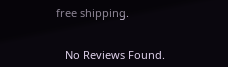free shipping.


   No Reviews Found.